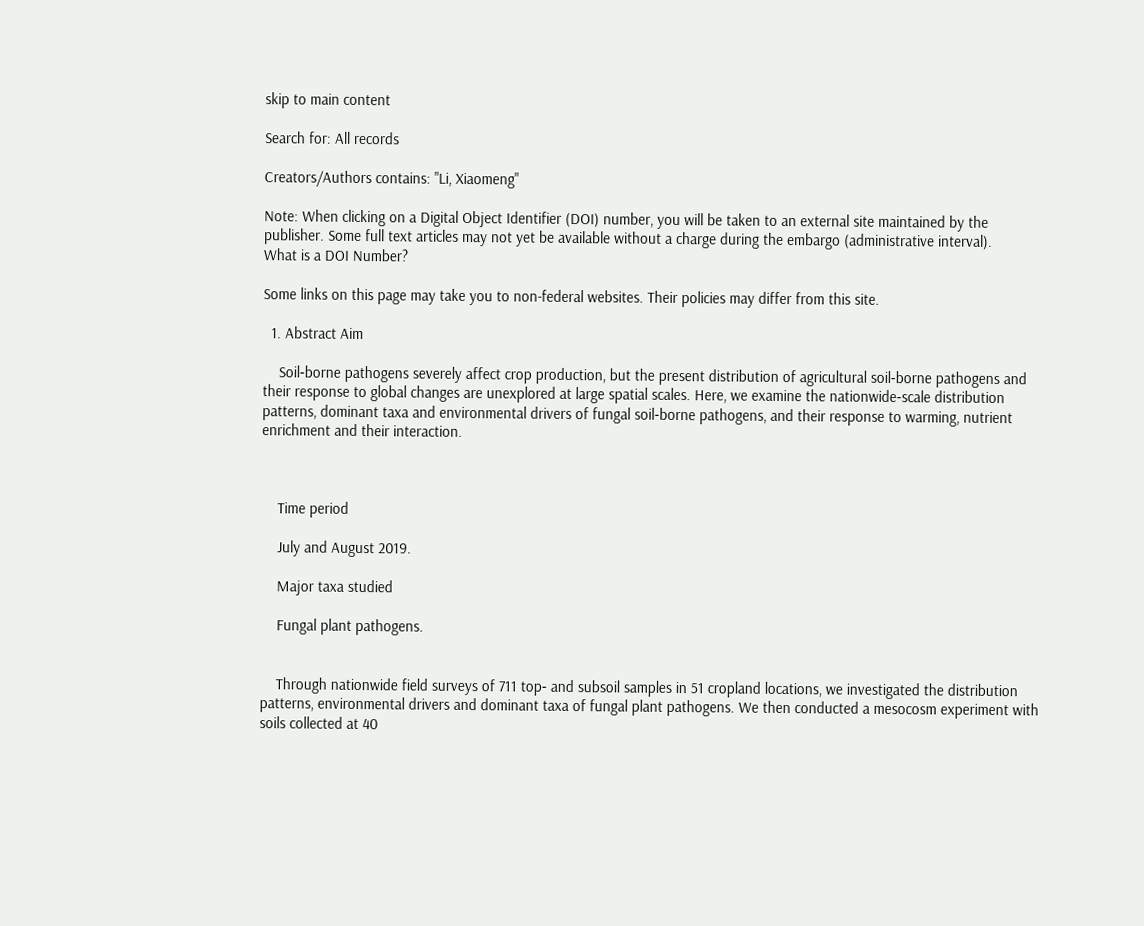skip to main content

Search for: All records

Creators/Authors contains: "Li, Xiaomeng"

Note: When clicking on a Digital Object Identifier (DOI) number, you will be taken to an external site maintained by the publisher. Some full text articles may not yet be available without a charge during the embargo (administrative interval).
What is a DOI Number?

Some links on this page may take you to non-federal websites. Their policies may differ from this site.

  1. Abstract Aim

    Soil‐borne pathogens severely affect crop production, but the present distribution of agricultural soil‐borne pathogens and their response to global changes are unexplored at large spatial scales. Here, we examine the nationwide‐scale distribution patterns, dominant taxa and environmental drivers of fungal soil‐borne pathogens, and their response to warming, nutrient enrichment and their interaction.



    Time period

    July and August 2019.

    Major taxa studied

    Fungal plant pathogens.


    Through nationwide field surveys of 711 top‐ and subsoil samples in 51 cropland locations, we investigated the distribution patterns, environmental drivers and dominant taxa of fungal plant pathogens. We then conducted a mesocosm experiment with soils collected at 40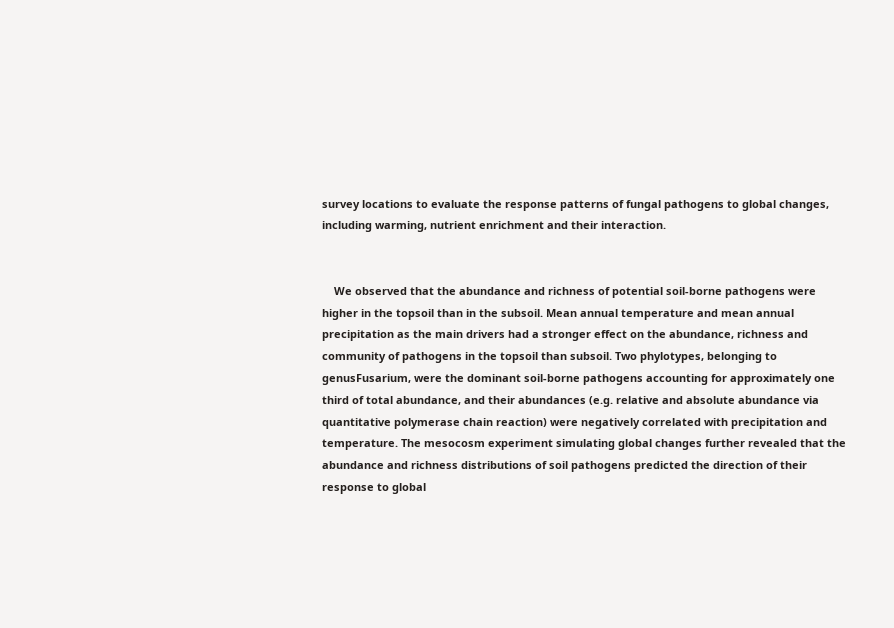survey locations to evaluate the response patterns of fungal pathogens to global changes, including warming, nutrient enrichment and their interaction.


    We observed that the abundance and richness of potential soil‐borne pathogens were higher in the topsoil than in the subsoil. Mean annual temperature and mean annual precipitation as the main drivers had a stronger effect on the abundance, richness and community of pathogens in the topsoil than subsoil. Two phylotypes, belonging to genusFusarium, were the dominant soil‐borne pathogens accounting for approximately one third of total abundance, and their abundances (e.g. relative and absolute abundance via quantitative polymerase chain reaction) were negatively correlated with precipitation and temperature. The mesocosm experiment simulating global changes further revealed that the abundance and richness distributions of soil pathogens predicted the direction of their response to global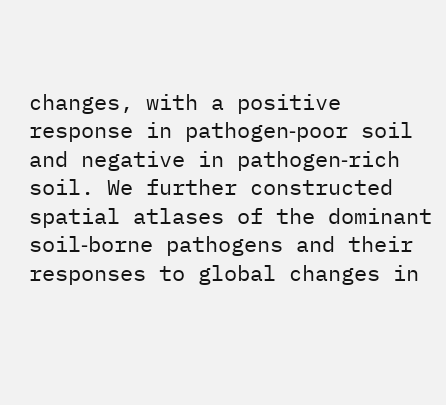changes, with a positive response in pathogen‐poor soil and negative in pathogen‐rich soil. We further constructed spatial atlases of the dominant soil‐borne pathogens and their responses to global changes in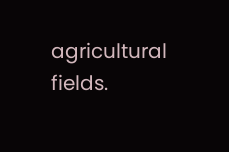agricultural fields.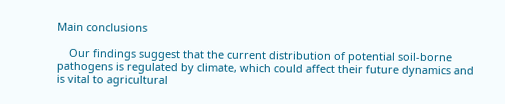Main conclusions

    Our findings suggest that the current distribution of potential soil‐borne pathogens is regulated by climate, which could affect their future dynamics and is vital to agricultural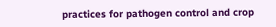practices for pathogen control and crop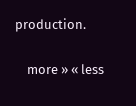production.

    more » « less